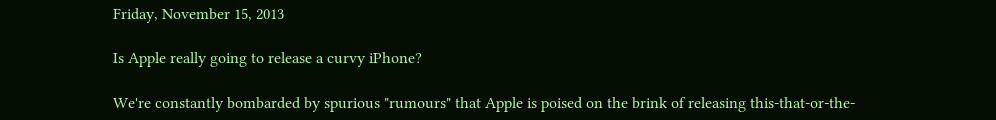Friday, November 15, 2013

Is Apple really going to release a curvy iPhone?

We're constantly bombarded by spurious "rumours" that Apple is poised on the brink of releasing this-that-or-the-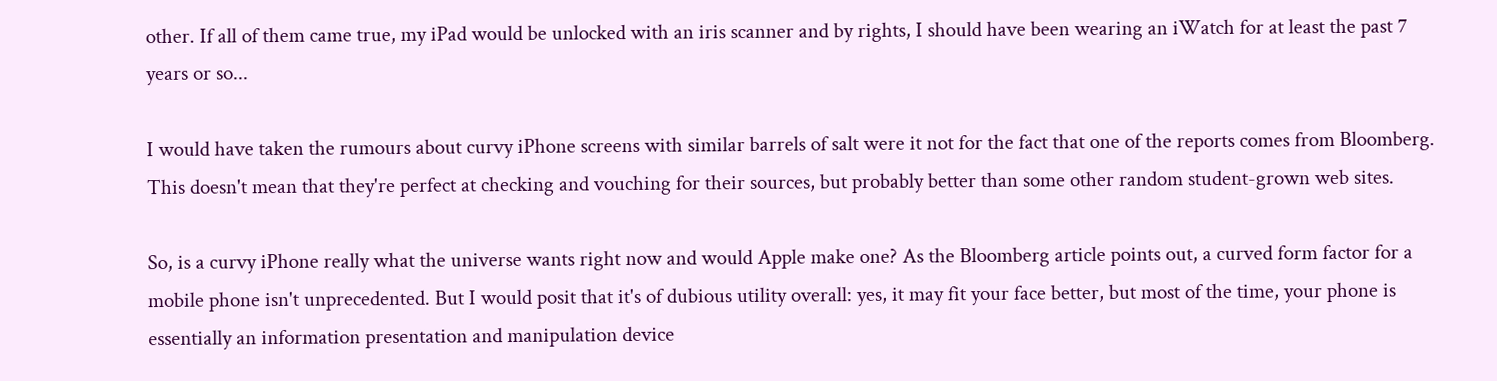other. If all of them came true, my iPad would be unlocked with an iris scanner and by rights, I should have been wearing an iWatch for at least the past 7 years or so...

I would have taken the rumours about curvy iPhone screens with similar barrels of salt were it not for the fact that one of the reports comes from Bloomberg. This doesn't mean that they're perfect at checking and vouching for their sources, but probably better than some other random student-grown web sites.

So, is a curvy iPhone really what the universe wants right now and would Apple make one? As the Bloomberg article points out, a curved form factor for a mobile phone isn't unprecedented. But I would posit that it's of dubious utility overall: yes, it may fit your face better, but most of the time, your phone is essentially an information presentation and manipulation device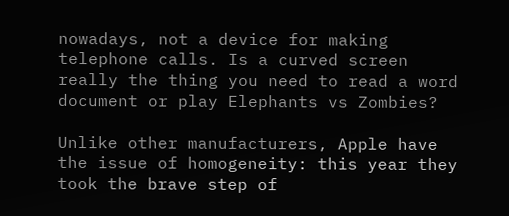nowadays, not a device for making telephone calls. Is a curved screen really the thing you need to read a word document or play Elephants vs Zombies?

Unlike other manufacturers, Apple have the issue of homogeneity: this year they took the brave step of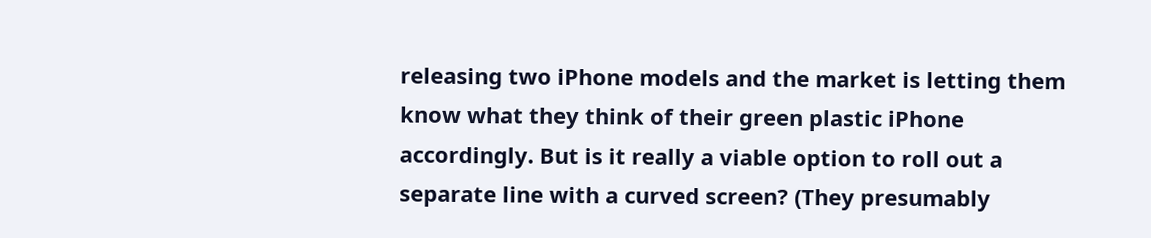releasing two iPhone models and the market is letting them know what they think of their green plastic iPhone accordingly. But is it really a viable option to roll out a separate line with a curved screen? (They presumably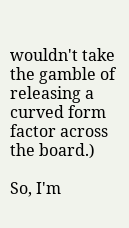wouldn't take the gamble of releasing a curved form factor across the board.)

So, I'm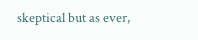skeptical but as ever,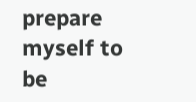prepare myself to be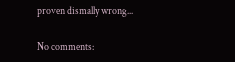proven dismally wrong...

No comments: